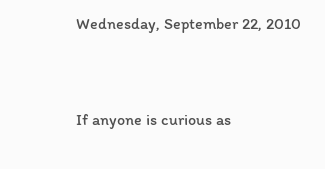Wednesday, September 22, 2010


If anyone is curious as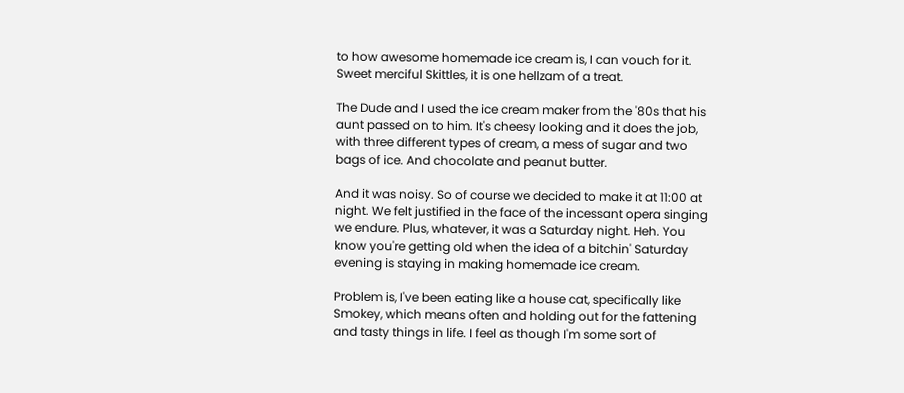to how awesome homemade ice cream is, I can vouch for it. Sweet merciful Skittles, it is one hellzam of a treat.

The Dude and I used the ice cream maker from the '80s that his aunt passed on to him. It's cheesy looking and it does the job, with three different types of cream, a mess of sugar and two bags of ice. And chocolate and peanut butter.

And it was noisy. So of course we decided to make it at 11:00 at night. We felt justified in the face of the incessant opera singing we endure. Plus, whatever, it was a Saturday night. Heh. You know you're getting old when the idea of a bitchin' Saturday evening is staying in making homemade ice cream.

Problem is, I've been eating like a house cat, specifically like Smokey, which means often and holding out for the fattening and tasty things in life. I feel as though I'm some sort of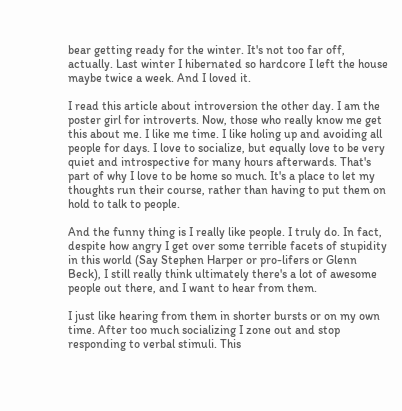bear getting ready for the winter. It's not too far off, actually. Last winter I hibernated so hardcore I left the house maybe twice a week. And I loved it.

I read this article about introversion the other day. I am the poster girl for introverts. Now, those who really know me get this about me. I like me time. I like holing up and avoiding all people for days. I love to socialize, but equally love to be very quiet and introspective for many hours afterwards. That's part of why I love to be home so much. It's a place to let my thoughts run their course, rather than having to put them on hold to talk to people.

And the funny thing is I really like people. I truly do. In fact, despite how angry I get over some terrible facets of stupidity in this world (Say Stephen Harper or pro-lifers or Glenn Beck), I still really think ultimately there's a lot of awesome people out there, and I want to hear from them.

I just like hearing from them in shorter bursts or on my own time. After too much socializing I zone out and stop responding to verbal stimuli. This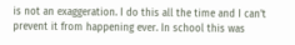is not an exaggeration. I do this all the time and I can't prevent it from happening ever. In school this was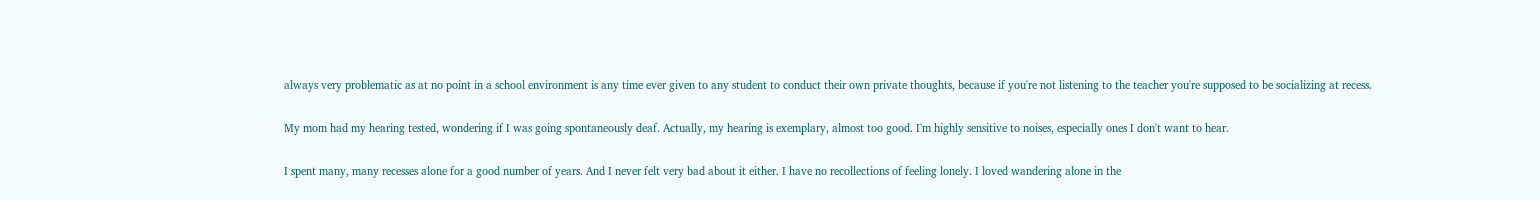always very problematic as at no point in a school environment is any time ever given to any student to conduct their own private thoughts, because if you're not listening to the teacher you're supposed to be socializing at recess.

My mom had my hearing tested, wondering if I was going spontaneously deaf. Actually, my hearing is exemplary, almost too good. I'm highly sensitive to noises, especially ones I don't want to hear.

I spent many, many recesses alone for a good number of years. And I never felt very bad about it either. I have no recollections of feeling lonely. I loved wandering alone in the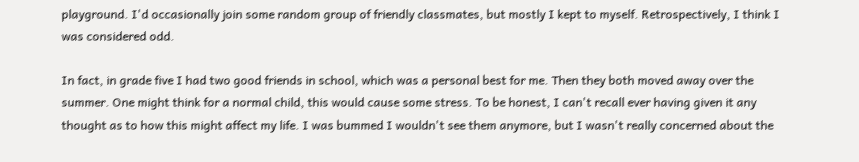playground. I'd occasionally join some random group of friendly classmates, but mostly I kept to myself. Retrospectively, I think I was considered odd.

In fact, in grade five I had two good friends in school, which was a personal best for me. Then they both moved away over the summer. One might think for a normal child, this would cause some stress. To be honest, I can't recall ever having given it any thought as to how this might affect my life. I was bummed I wouldn't see them anymore, but I wasn't really concerned about the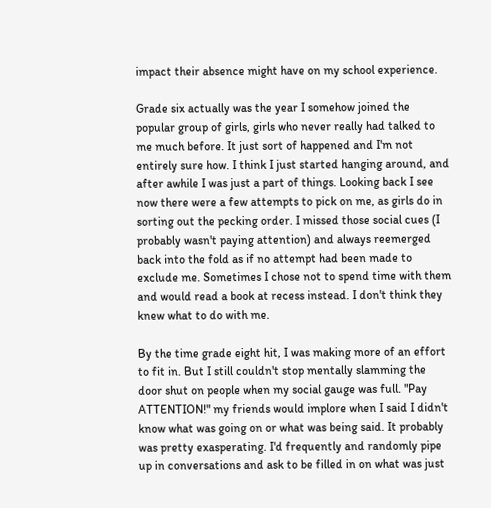impact their absence might have on my school experience.

Grade six actually was the year I somehow joined the popular group of girls, girls who never really had talked to me much before. It just sort of happened and I'm not entirely sure how. I think I just started hanging around, and after awhile I was just a part of things. Looking back I see now there were a few attempts to pick on me, as girls do in sorting out the pecking order. I missed those social cues (I probably wasn't paying attention) and always reemerged back into the fold as if no attempt had been made to exclude me. Sometimes I chose not to spend time with them and would read a book at recess instead. I don't think they knew what to do with me.

By the time grade eight hit, I was making more of an effort to fit in. But I still couldn't stop mentally slamming the door shut on people when my social gauge was full. "Pay ATTENTION!" my friends would implore when I said I didn't know what was going on or what was being said. It probably was pretty exasperating. I'd frequently and randomly pipe up in conversations and ask to be filled in on what was just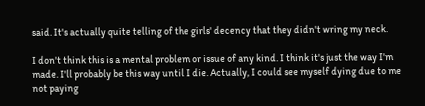said. It's actually quite telling of the girls' decency that they didn't wring my neck.

I don't think this is a mental problem or issue of any kind. I think it's just the way I'm made. I'll probably be this way until I die. Actually, I could see myself dying due to me not paying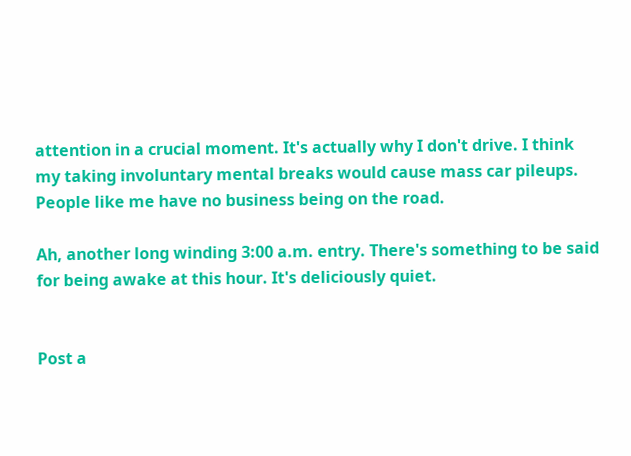attention in a crucial moment. It's actually why I don't drive. I think my taking involuntary mental breaks would cause mass car pileups. People like me have no business being on the road.

Ah, another long winding 3:00 a.m. entry. There's something to be said for being awake at this hour. It's deliciously quiet.


Post a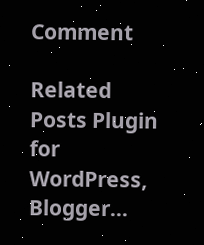Comment

Related Posts Plugin for WordPress, Blogger...